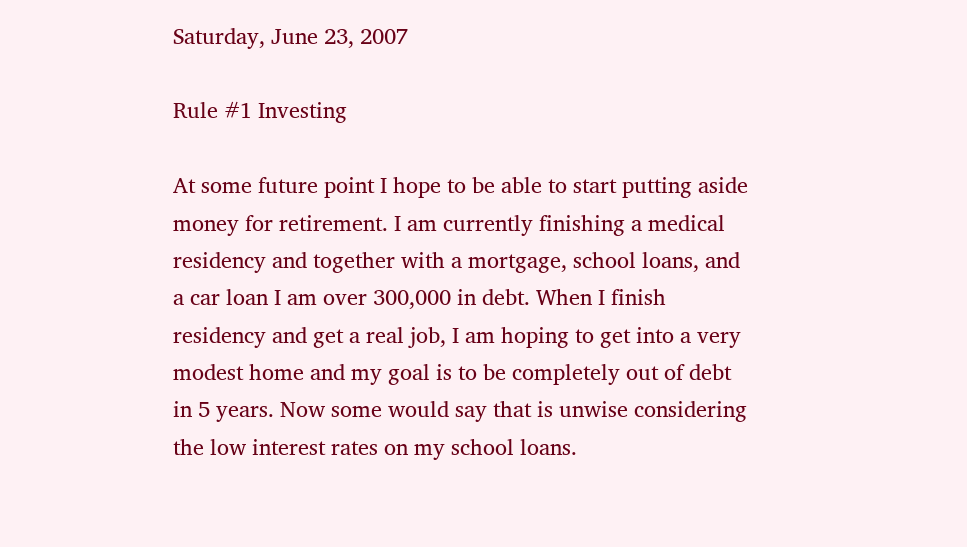Saturday, June 23, 2007

Rule #1 Investing

At some future point I hope to be able to start putting aside money for retirement. I am currently finishing a medical residency and together with a mortgage, school loans, and a car loan I am over 300,000 in debt. When I finish residency and get a real job, I am hoping to get into a very modest home and my goal is to be completely out of debt in 5 years. Now some would say that is unwise considering the low interest rates on my school loans.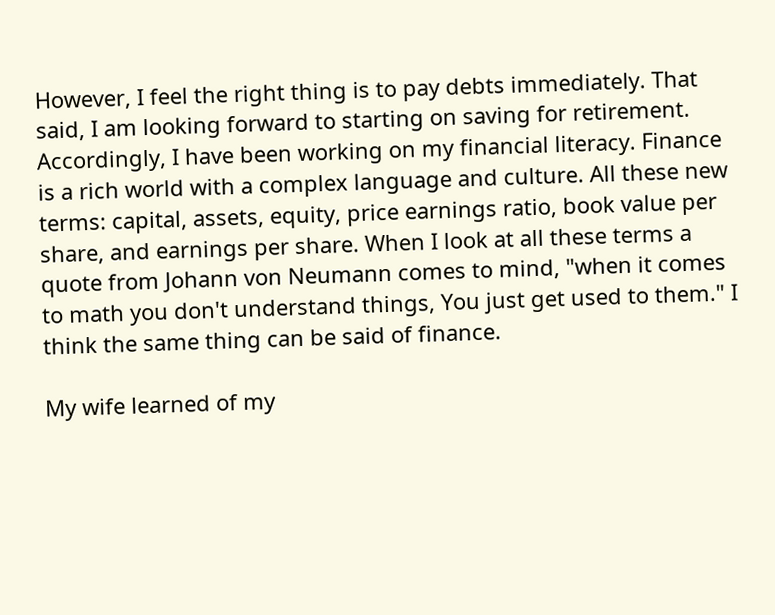However, I feel the right thing is to pay debts immediately. That said, I am looking forward to starting on saving for retirement. Accordingly, I have been working on my financial literacy. Finance is a rich world with a complex language and culture. All these new terms: capital, assets, equity, price earnings ratio, book value per share, and earnings per share. When I look at all these terms a quote from Johann von Neumann comes to mind, "when it comes to math you don't understand things, You just get used to them." I think the same thing can be said of finance.

My wife learned of my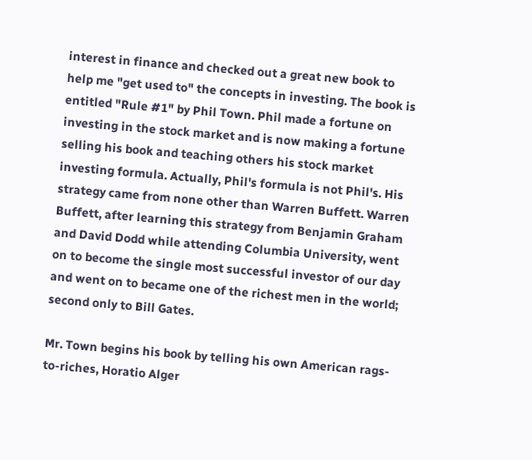interest in finance and checked out a great new book to help me "get used to" the concepts in investing. The book is entitled "Rule #1" by Phil Town. Phil made a fortune on investing in the stock market and is now making a fortune selling his book and teaching others his stock market investing formula. Actually, Phil's formula is not Phil's. His strategy came from none other than Warren Buffett. Warren Buffett, after learning this strategy from Benjamin Graham and David Dodd while attending Columbia University, went on to become the single most successful investor of our day and went on to became one of the richest men in the world; second only to Bill Gates.

Mr. Town begins his book by telling his own American rags-to-riches, Horatio Alger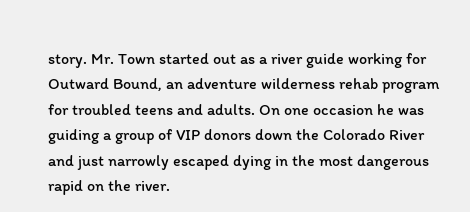story. Mr. Town started out as a river guide working for Outward Bound, an adventure wilderness rehab program for troubled teens and adults. On one occasion he was guiding a group of VIP donors down the Colorado River and just narrowly escaped dying in the most dangerous rapid on the river.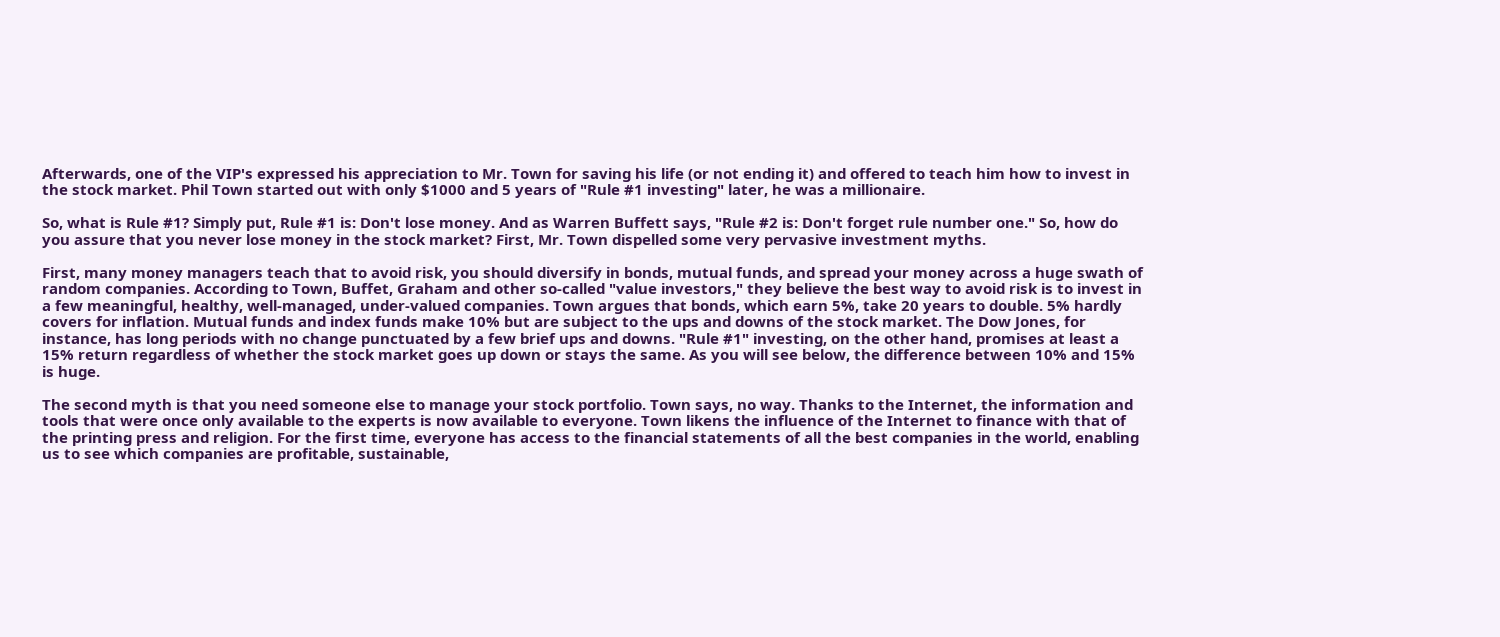Afterwards, one of the VIP's expressed his appreciation to Mr. Town for saving his life (or not ending it) and offered to teach him how to invest in the stock market. Phil Town started out with only $1000 and 5 years of "Rule #1 investing" later, he was a millionaire.

So, what is Rule #1? Simply put, Rule #1 is: Don't lose money. And as Warren Buffett says, "Rule #2 is: Don't forget rule number one." So, how do you assure that you never lose money in the stock market? First, Mr. Town dispelled some very pervasive investment myths.

First, many money managers teach that to avoid risk, you should diversify in bonds, mutual funds, and spread your money across a huge swath of random companies. According to Town, Buffet, Graham and other so-called "value investors," they believe the best way to avoid risk is to invest in a few meaningful, healthy, well-managed, under-valued companies. Town argues that bonds, which earn 5%, take 20 years to double. 5% hardly covers for inflation. Mutual funds and index funds make 10% but are subject to the ups and downs of the stock market. The Dow Jones, for instance, has long periods with no change punctuated by a few brief ups and downs. "Rule #1" investing, on the other hand, promises at least a 15% return regardless of whether the stock market goes up down or stays the same. As you will see below, the difference between 10% and 15% is huge.

The second myth is that you need someone else to manage your stock portfolio. Town says, no way. Thanks to the Internet, the information and tools that were once only available to the experts is now available to everyone. Town likens the influence of the Internet to finance with that of the printing press and religion. For the first time, everyone has access to the financial statements of all the best companies in the world, enabling us to see which companies are profitable, sustainable,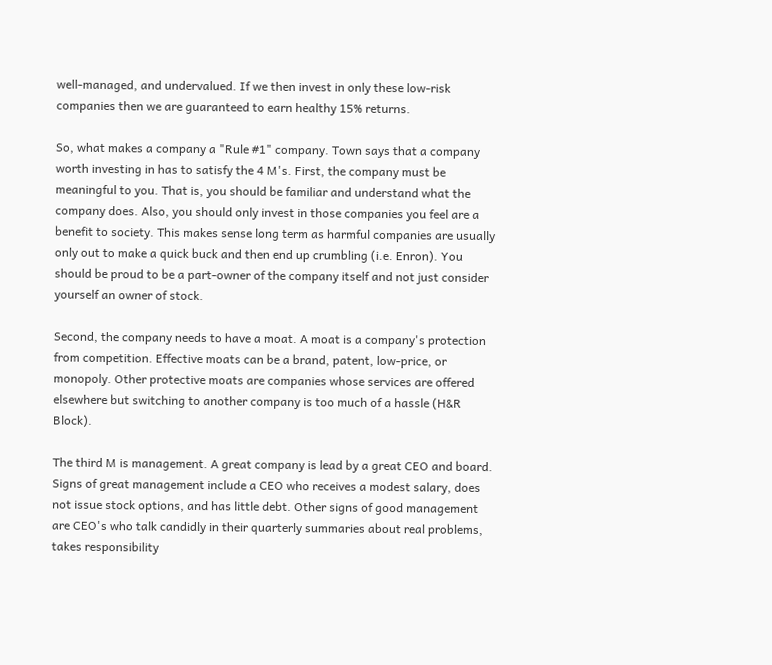well-managed, and undervalued. If we then invest in only these low-risk companies then we are guaranteed to earn healthy 15% returns.

So, what makes a company a "Rule #1" company. Town says that a company worth investing in has to satisfy the 4 M's. First, the company must be meaningful to you. That is, you should be familiar and understand what the company does. Also, you should only invest in those companies you feel are a benefit to society. This makes sense long term as harmful companies are usually only out to make a quick buck and then end up crumbling (i.e. Enron). You should be proud to be a part-owner of the company itself and not just consider yourself an owner of stock.

Second, the company needs to have a moat. A moat is a company's protection from competition. Effective moats can be a brand, patent, low-price, or monopoly. Other protective moats are companies whose services are offered elsewhere but switching to another company is too much of a hassle (H&R Block).

The third M is management. A great company is lead by a great CEO and board. Signs of great management include a CEO who receives a modest salary, does not issue stock options, and has little debt. Other signs of good management are CEO's who talk candidly in their quarterly summaries about real problems, takes responsibility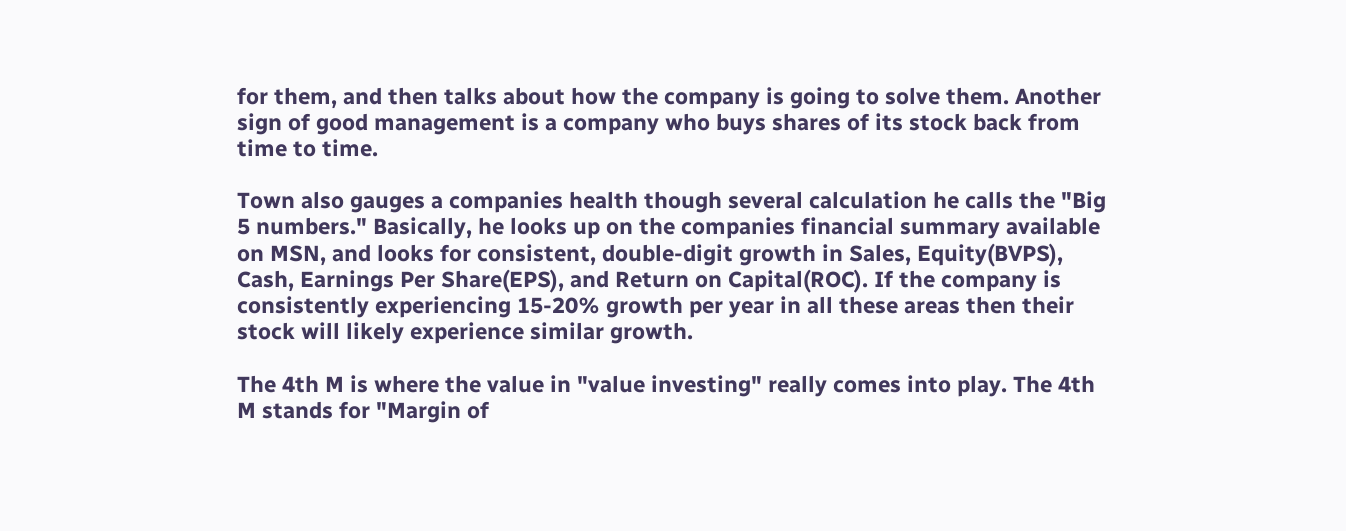for them, and then talks about how the company is going to solve them. Another sign of good management is a company who buys shares of its stock back from time to time.

Town also gauges a companies health though several calculation he calls the "Big 5 numbers." Basically, he looks up on the companies financial summary available on MSN, and looks for consistent, double-digit growth in Sales, Equity(BVPS), Cash, Earnings Per Share(EPS), and Return on Capital(ROC). If the company is consistently experiencing 15-20% growth per year in all these areas then their stock will likely experience similar growth.

The 4th M is where the value in "value investing" really comes into play. The 4th M stands for "Margin of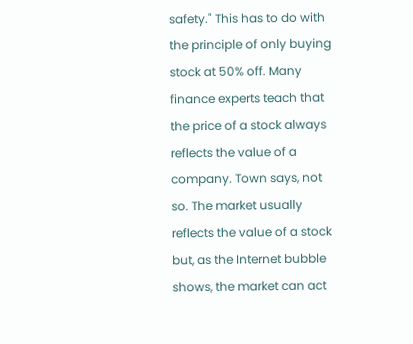safety." This has to do with the principle of only buying stock at 50% off. Many finance experts teach that the price of a stock always reflects the value of a company. Town says, not so. The market usually reflects the value of a stock but, as the Internet bubble shows, the market can act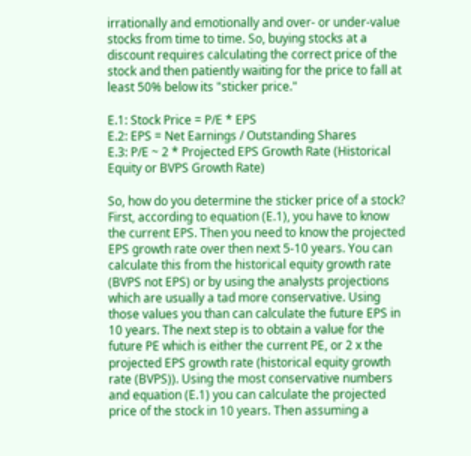irrationally and emotionally and over- or under-value stocks from time to time. So, buying stocks at a discount requires calculating the correct price of the stock and then patiently waiting for the price to fall at least 50% below its "sticker price."

E.1: Stock Price = P/E * EPS
E.2: EPS = Net Earnings / Outstanding Shares
E.3: P/E ~ 2 * Projected EPS Growth Rate (Historical Equity or BVPS Growth Rate)

So, how do you determine the sticker price of a stock? First, according to equation (E.1), you have to know the current EPS. Then you need to know the projected EPS growth rate over then next 5-10 years. You can calculate this from the historical equity growth rate (BVPS not EPS) or by using the analysts projections which are usually a tad more conservative. Using those values you than can calculate the future EPS in 10 years. The next step is to obtain a value for the future PE which is either the current PE, or 2 x the projected EPS growth rate (historical equity growth rate (BVPS)). Using the most conservative numbers and equation (E.1) you can calculate the projected price of the stock in 10 years. Then assuming a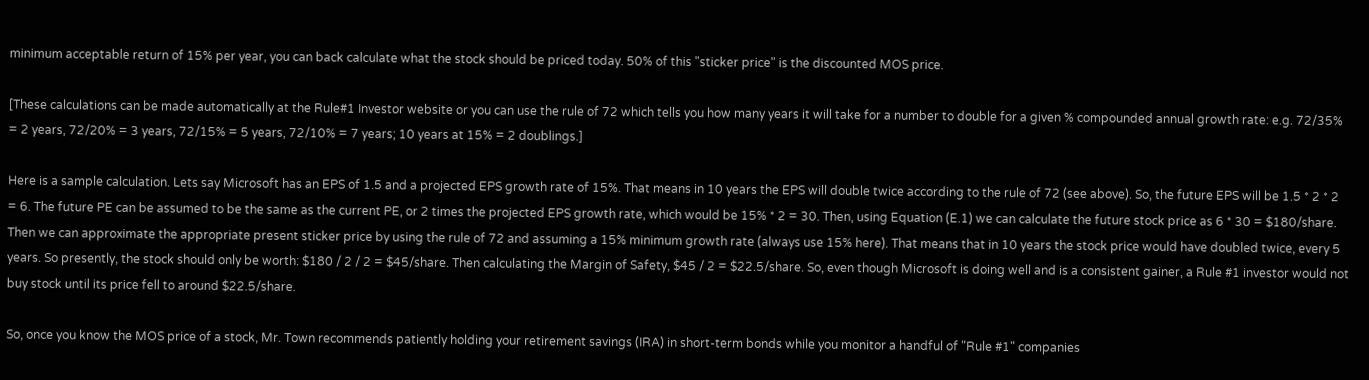minimum acceptable return of 15% per year, you can back calculate what the stock should be priced today. 50% of this "sticker price" is the discounted MOS price.

[These calculations can be made automatically at the Rule#1 Investor website or you can use the rule of 72 which tells you how many years it will take for a number to double for a given % compounded annual growth rate: e.g. 72/35% = 2 years, 72/20% = 3 years, 72/15% = 5 years, 72/10% = 7 years; 10 years at 15% = 2 doublings.]

Here is a sample calculation. Lets say Microsoft has an EPS of 1.5 and a projected EPS growth rate of 15%. That means in 10 years the EPS will double twice according to the rule of 72 (see above). So, the future EPS will be 1.5 * 2 * 2 = 6. The future PE can be assumed to be the same as the current PE, or 2 times the projected EPS growth rate, which would be 15% * 2 = 30. Then, using Equation (E.1) we can calculate the future stock price as 6 * 30 = $180/share. Then we can approximate the appropriate present sticker price by using the rule of 72 and assuming a 15% minimum growth rate (always use 15% here). That means that in 10 years the stock price would have doubled twice, every 5 years. So presently, the stock should only be worth: $180 / 2 / 2 = $45/share. Then calculating the Margin of Safety, $45 / 2 = $22.5/share. So, even though Microsoft is doing well and is a consistent gainer, a Rule #1 investor would not buy stock until its price fell to around $22.5/share.

So, once you know the MOS price of a stock, Mr. Town recommends patiently holding your retirement savings (IRA) in short-term bonds while you monitor a handful of "Rule #1" companies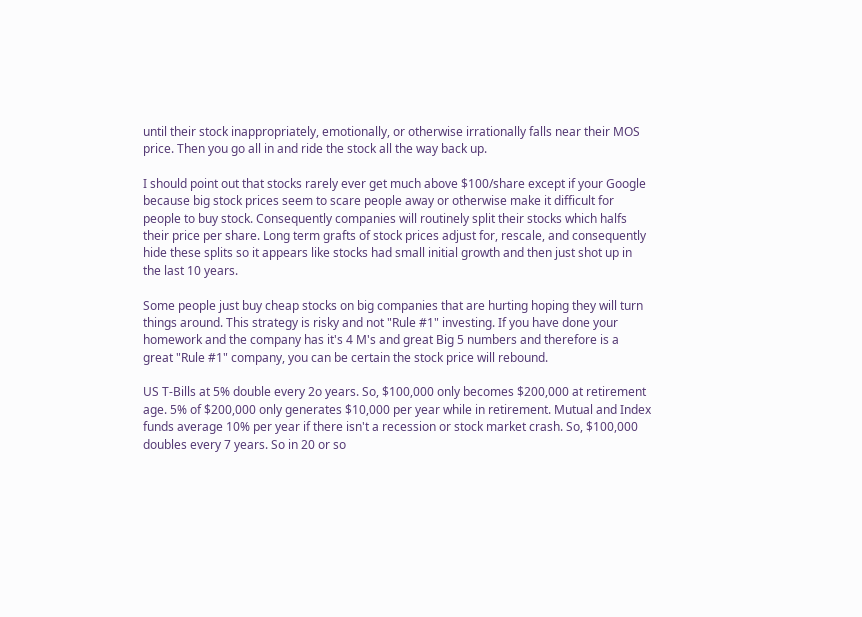until their stock inappropriately, emotionally, or otherwise irrationally falls near their MOS price. Then you go all in and ride the stock all the way back up.

I should point out that stocks rarely ever get much above $100/share except if your Google because big stock prices seem to scare people away or otherwise make it difficult for people to buy stock. Consequently companies will routinely split their stocks which halfs their price per share. Long term grafts of stock prices adjust for, rescale, and consequently hide these splits so it appears like stocks had small initial growth and then just shot up in the last 10 years.

Some people just buy cheap stocks on big companies that are hurting hoping they will turn things around. This strategy is risky and not "Rule #1" investing. If you have done your homework and the company has it's 4 M's and great Big 5 numbers and therefore is a great "Rule #1" company, you can be certain the stock price will rebound.

US T-Bills at 5% double every 2o years. So, $100,000 only becomes $200,000 at retirement age. 5% of $200,000 only generates $10,000 per year while in retirement. Mutual and Index funds average 10% per year if there isn't a recession or stock market crash. So, $100,000 doubles every 7 years. So in 20 or so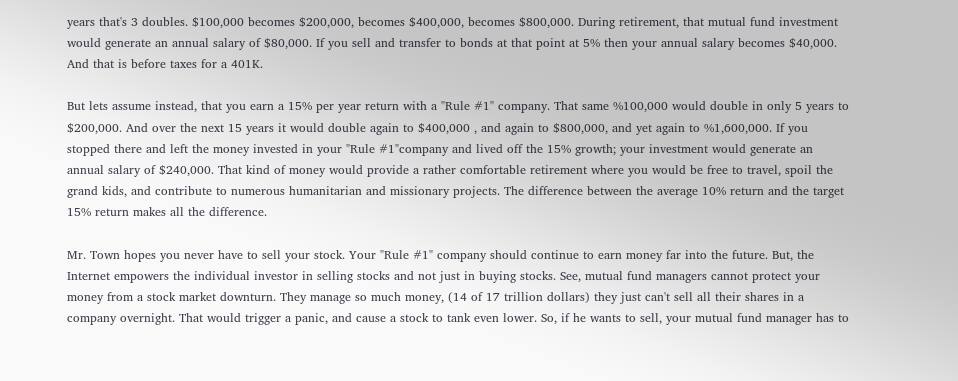years that's 3 doubles. $100,000 becomes $200,000, becomes $400,000, becomes $800,000. During retirement, that mutual fund investment would generate an annual salary of $80,000. If you sell and transfer to bonds at that point at 5% then your annual salary becomes $40,000. And that is before taxes for a 401K.

But lets assume instead, that you earn a 15% per year return with a "Rule #1" company. That same %100,000 would double in only 5 years to $200,000. And over the next 15 years it would double again to $400,000 , and again to $800,000, and yet again to %1,600,000. If you stopped there and left the money invested in your "Rule #1"company and lived off the 15% growth; your investment would generate an annual salary of $240,000. That kind of money would provide a rather comfortable retirement where you would be free to travel, spoil the grand kids, and contribute to numerous humanitarian and missionary projects. The difference between the average 10% return and the target 15% return makes all the difference.

Mr. Town hopes you never have to sell your stock. Your "Rule #1" company should continue to earn money far into the future. But, the Internet empowers the individual investor in selling stocks and not just in buying stocks. See, mutual fund managers cannot protect your money from a stock market downturn. They manage so much money, (14 of 17 trillion dollars) they just can't sell all their shares in a company overnight. That would trigger a panic, and cause a stock to tank even lower. So, if he wants to sell, your mutual fund manager has to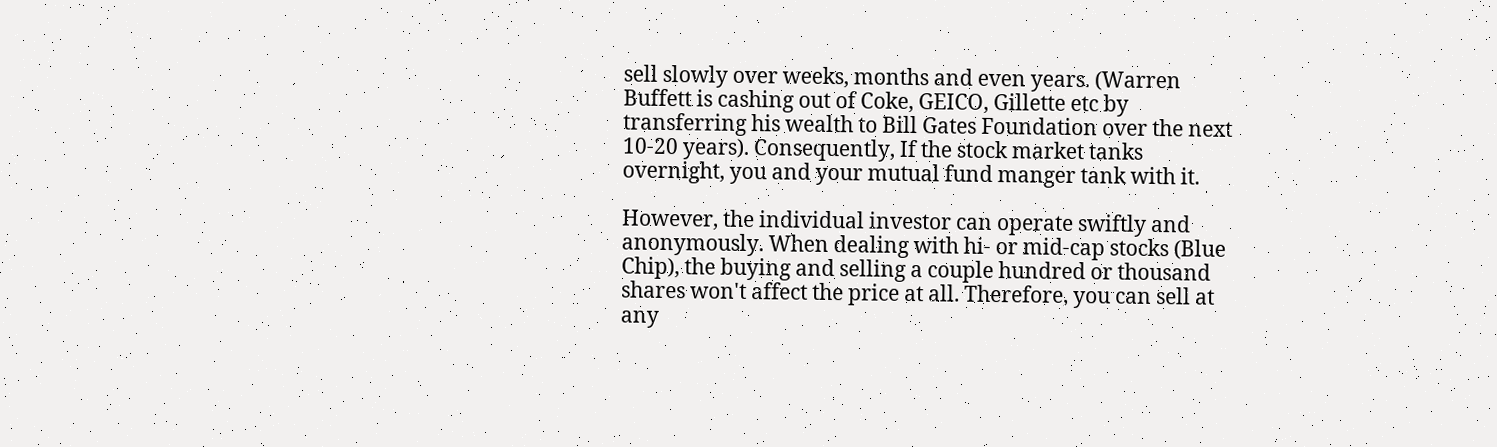sell slowly over weeks, months and even years. (Warren Buffett is cashing out of Coke, GEICO, Gillette etc by transferring his wealth to Bill Gates Foundation over the next 10-20 years). Consequently, If the stock market tanks overnight, you and your mutual fund manger tank with it.

However, the individual investor can operate swiftly and anonymously. When dealing with hi- or mid-cap stocks (Blue Chip), the buying and selling a couple hundred or thousand shares won't affect the price at all. Therefore, you can sell at any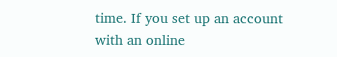time. If you set up an account with an online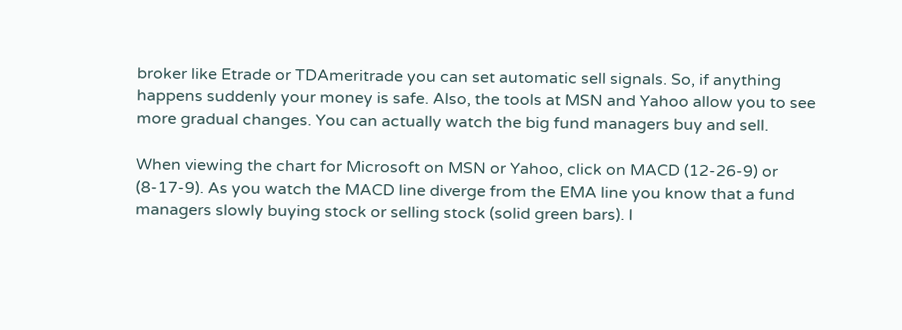broker like Etrade or TDAmeritrade you can set automatic sell signals. So, if anything happens suddenly your money is safe. Also, the tools at MSN and Yahoo allow you to see more gradual changes. You can actually watch the big fund managers buy and sell.

When viewing the chart for Microsoft on MSN or Yahoo, click on MACD (12-26-9) or (8-17-9). As you watch the MACD line diverge from the EMA line you know that a fund managers slowly buying stock or selling stock (solid green bars). I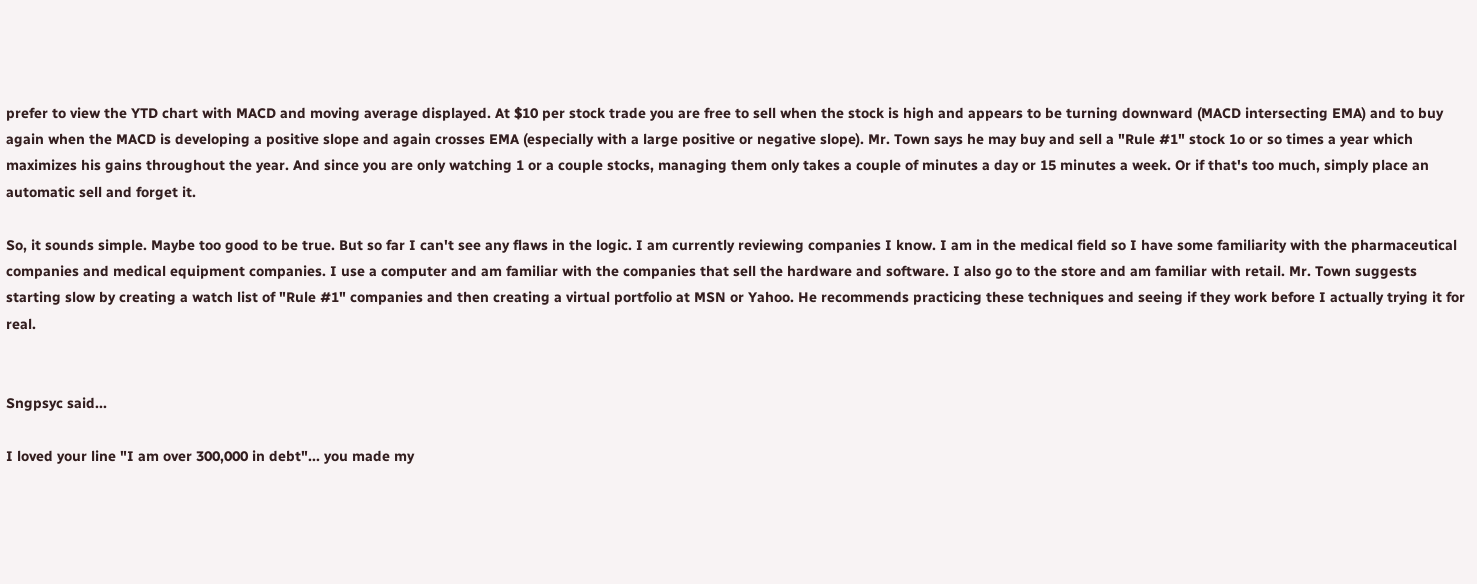prefer to view the YTD chart with MACD and moving average displayed. At $10 per stock trade you are free to sell when the stock is high and appears to be turning downward (MACD intersecting EMA) and to buy again when the MACD is developing a positive slope and again crosses EMA (especially with a large positive or negative slope). Mr. Town says he may buy and sell a "Rule #1" stock 1o or so times a year which maximizes his gains throughout the year. And since you are only watching 1 or a couple stocks, managing them only takes a couple of minutes a day or 15 minutes a week. Or if that's too much, simply place an automatic sell and forget it.

So, it sounds simple. Maybe too good to be true. But so far I can't see any flaws in the logic. I am currently reviewing companies I know. I am in the medical field so I have some familiarity with the pharmaceutical companies and medical equipment companies. I use a computer and am familiar with the companies that sell the hardware and software. I also go to the store and am familiar with retail. Mr. Town suggests starting slow by creating a watch list of "Rule #1" companies and then creating a virtual portfolio at MSN or Yahoo. He recommends practicing these techniques and seeing if they work before I actually trying it for real.


Sngpsyc said...

I loved your line "I am over 300,000 in debt"... you made my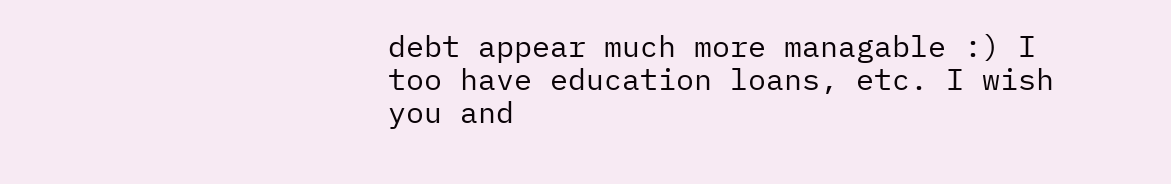debt appear much more managable :) I too have education loans, etc. I wish you and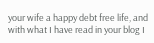your wife a happy debt free life, and with what I have read in your blog I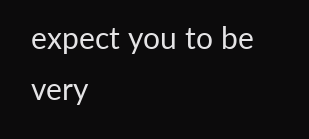expect you to be very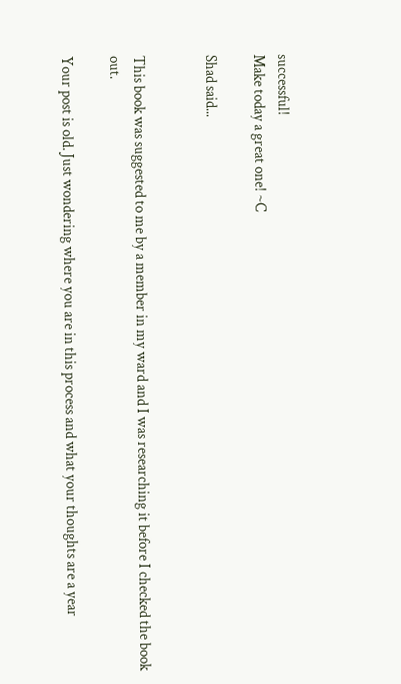successful!
Make today a great one! ~C

Shad said...


This book was suggested to me by a member in my ward and I was researching it before I checked the book out.

Your post is old. Just wondering where you are in this process and what your thoughts are a year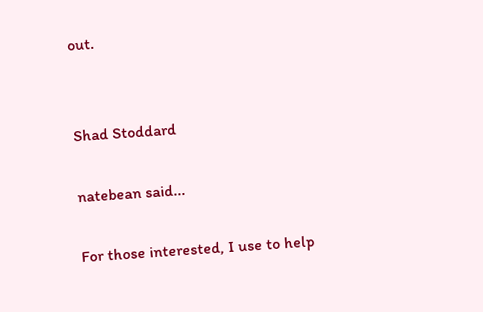out.


Shad Stoddard

natebean said...

For those interested, I use to help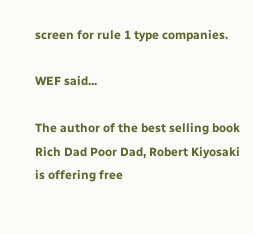screen for rule 1 type companies.

WEF said...

The author of the best selling book Rich Dad Poor Dad, Robert Kiyosaki is offering free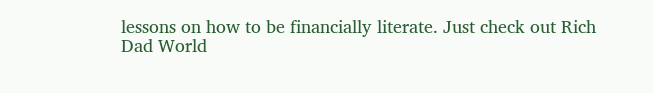lessons on how to be financially literate. Just check out Rich Dad World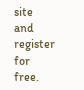site and register for free.